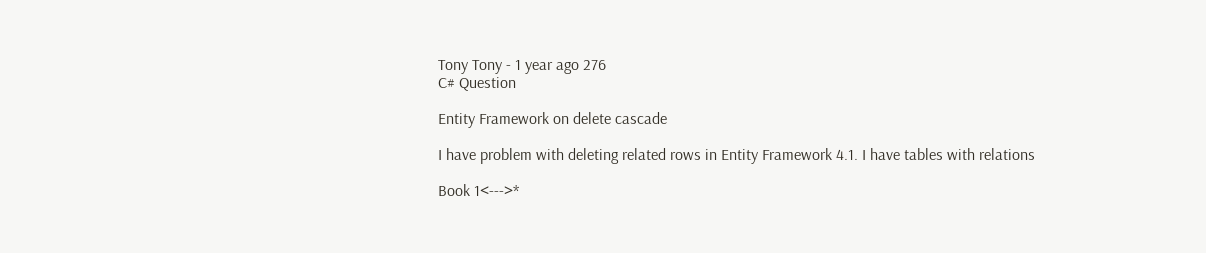Tony Tony - 1 year ago 276
C# Question

Entity Framework on delete cascade

I have problem with deleting related rows in Entity Framework 4.1. I have tables with relations

Book 1<--->*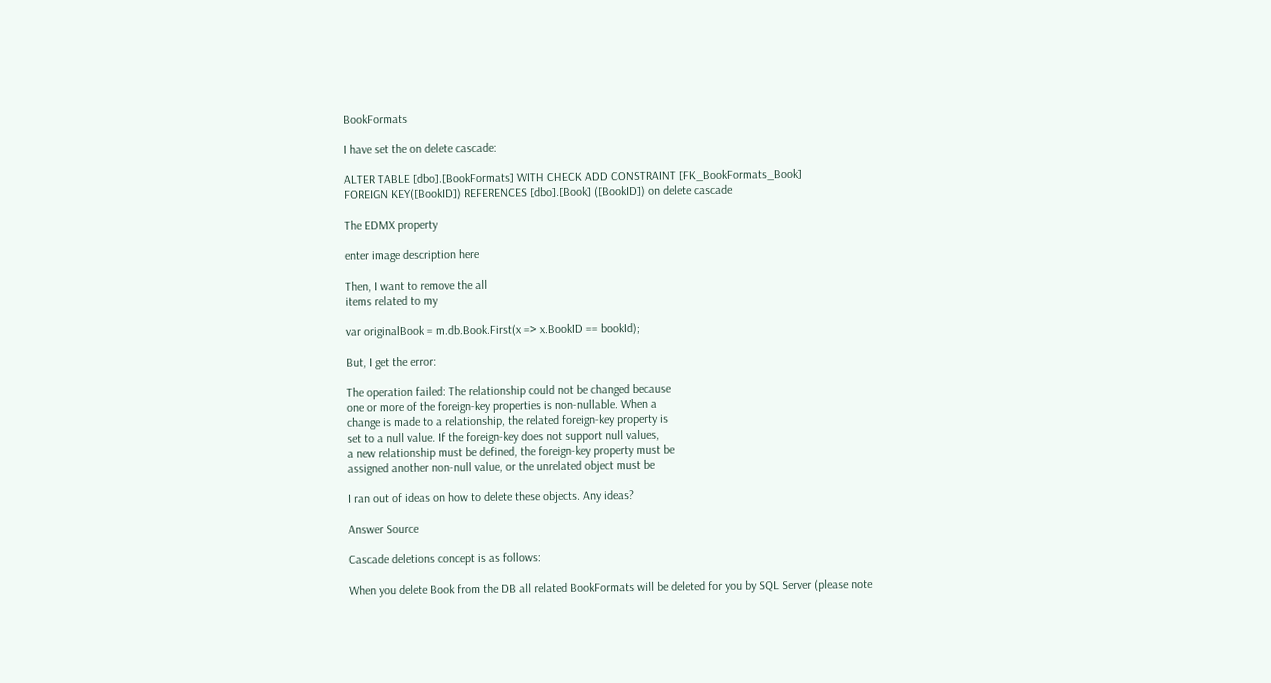BookFormats

I have set the on delete cascade:

ALTER TABLE [dbo].[BookFormats] WITH CHECK ADD CONSTRAINT [FK_BookFormats_Book]
FOREIGN KEY([BookID]) REFERENCES [dbo].[Book] ([BookID]) on delete cascade

The EDMX property

enter image description here

Then, I want to remove the all
items related to my

var originalBook = m.db.Book.First(x => x.BookID == bookId);

But, I get the error:

The operation failed: The relationship could not be changed because
one or more of the foreign-key properties is non-nullable. When a
change is made to a relationship, the related foreign-key property is
set to a null value. If the foreign-key does not support null values,
a new relationship must be defined, the foreign-key property must be
assigned another non-null value, or the unrelated object must be

I ran out of ideas on how to delete these objects. Any ideas?

Answer Source

Cascade deletions concept is as follows:

When you delete Book from the DB all related BookFormats will be deleted for you by SQL Server (please note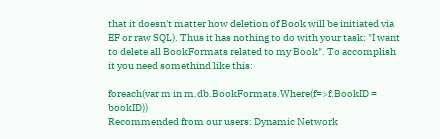that it doesn't matter how deletion of Book will be initiated via EF or raw SQL). Thus it has nothing to do with your task: "I want to delete all BookFormats related to my Book". To accomplish it you need somethind like this:

foreach(var m in m.db.BookFormats.Where(f=>f.BookID = bookID))
Recommended from our users: Dynamic Network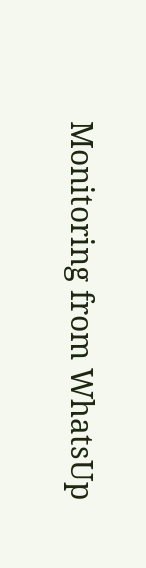Monitoring from WhatsUp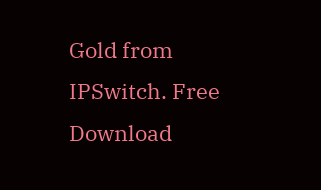Gold from IPSwitch. Free Download